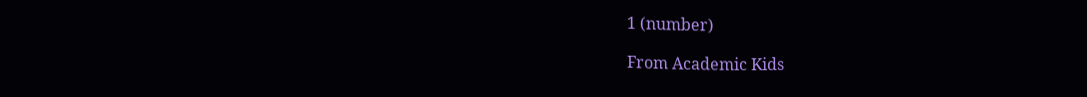1 (number)

From Academic Kids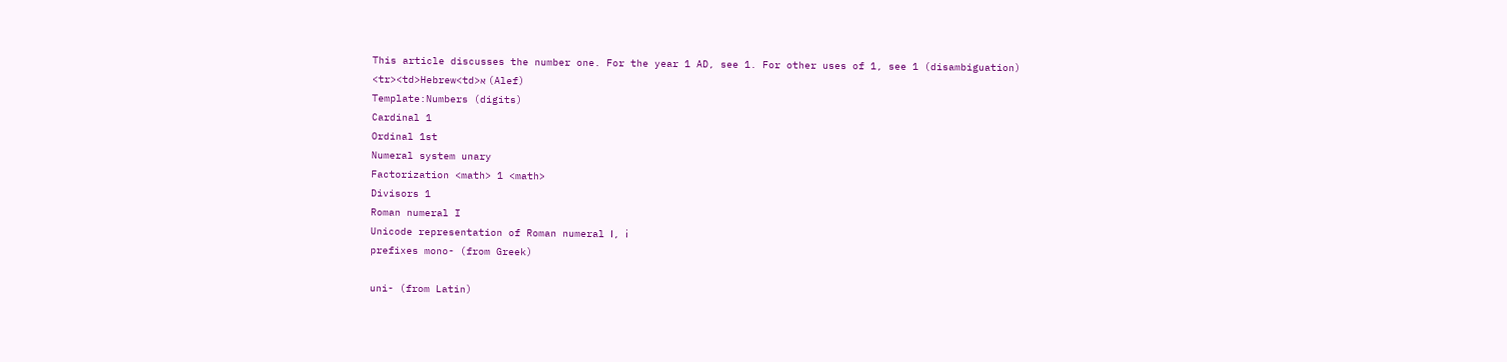This article discusses the number one. For the year 1 AD, see 1. For other uses of 1, see 1 (disambiguation)
<tr><td>Hebrew<td>א (Alef)
Template:Numbers (digits)
Cardinal 1
Ordinal 1st
Numeral system unary
Factorization <math> 1 <math>
Divisors 1
Roman numeral I
Unicode representation of Roman numeral Ⅰ, ⅰ
prefixes mono- (from Greek)

uni- (from Latin)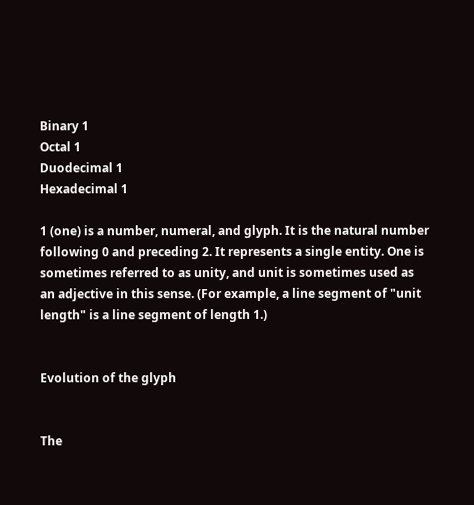Binary 1
Octal 1
Duodecimal 1
Hexadecimal 1

1 (one) is a number, numeral, and glyph. It is the natural number following 0 and preceding 2. It represents a single entity. One is sometimes referred to as unity, and unit is sometimes used as an adjective in this sense. (For example, a line segment of "unit length" is a line segment of length 1.)


Evolution of the glyph


The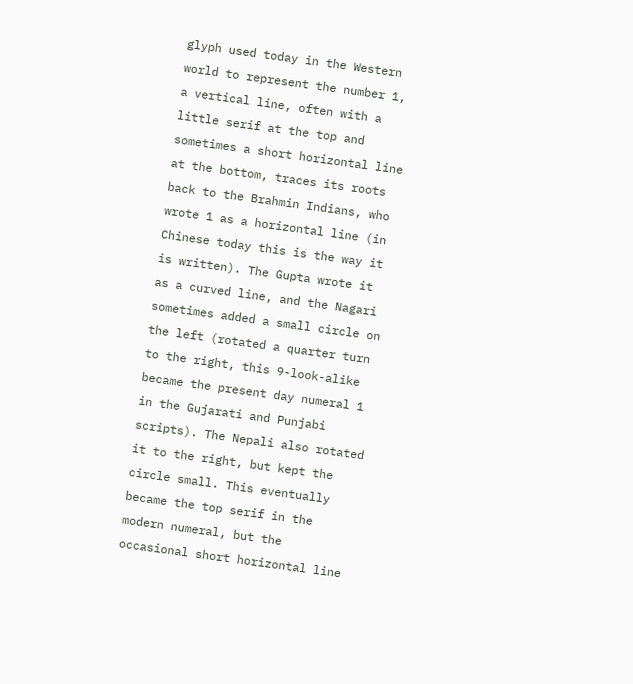glyph used today in the Western world to represent the number 1, a vertical line, often with a little serif at the top and sometimes a short horizontal line at the bottom, traces its roots back to the Brahmin Indians, who wrote 1 as a horizontal line (in Chinese today this is the way it is written). The Gupta wrote it as a curved line, and the Nagari sometimes added a small circle on the left (rotated a quarter turn to the right, this 9-look-alike became the present day numeral 1 in the Gujarati and Punjabi scripts). The Nepali also rotated it to the right, but kept the circle small. This eventually became the top serif in the modern numeral, but the occasional short horizontal line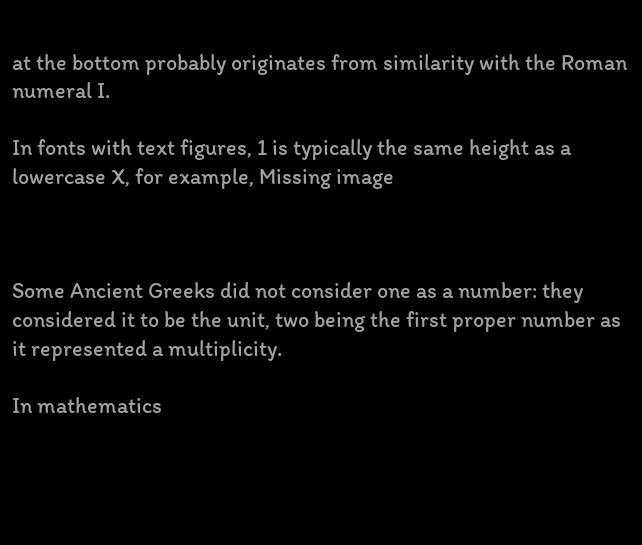at the bottom probably originates from similarity with the Roman numeral I.

In fonts with text figures, 1 is typically the same height as a lowercase X, for example, Missing image



Some Ancient Greeks did not consider one as a number: they considered it to be the unit, two being the first proper number as it represented a multiplicity.

In mathematics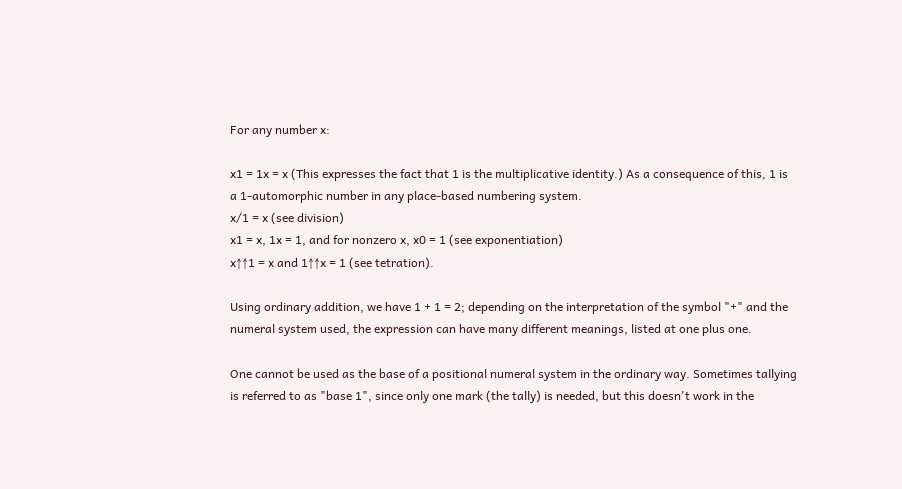For any number x:

x1 = 1x = x (This expresses the fact that 1 is the multiplicative identity.) As a consequence of this, 1 is a 1-automorphic number in any place-based numbering system.
x/1 = x (see division)
x1 = x, 1x = 1, and for nonzero x, x0 = 1 (see exponentiation)
x↑↑1 = x and 1↑↑x = 1 (see tetration).

Using ordinary addition, we have 1 + 1 = 2; depending on the interpretation of the symbol "+" and the numeral system used, the expression can have many different meanings, listed at one plus one.

One cannot be used as the base of a positional numeral system in the ordinary way. Sometimes tallying is referred to as "base 1", since only one mark (the tally) is needed, but this doesn't work in the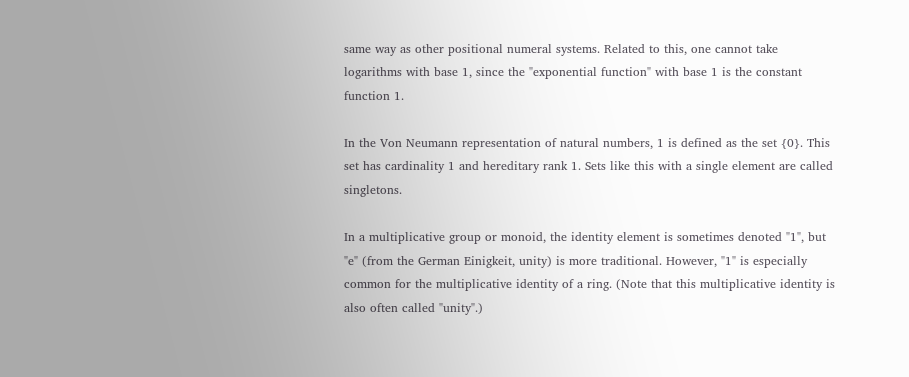same way as other positional numeral systems. Related to this, one cannot take logarithms with base 1, since the "exponential function" with base 1 is the constant function 1.

In the Von Neumann representation of natural numbers, 1 is defined as the set {0}. This set has cardinality 1 and hereditary rank 1. Sets like this with a single element are called singletons.

In a multiplicative group or monoid, the identity element is sometimes denoted "1", but "e" (from the German Einigkeit, unity) is more traditional. However, "1" is especially common for the multiplicative identity of a ring. (Note that this multiplicative identity is also often called "unity".)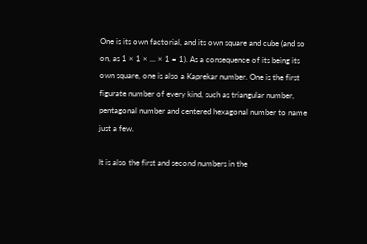One is its own factorial, and its own square and cube (and so on, as 1 × 1 × ... × 1 = 1). As a consequence of its being its own square, one is also a Kaprekar number. One is the first figurate number of every kind, such as triangular number, pentagonal number and centered hexagonal number to name just a few.

It is also the first and second numbers in the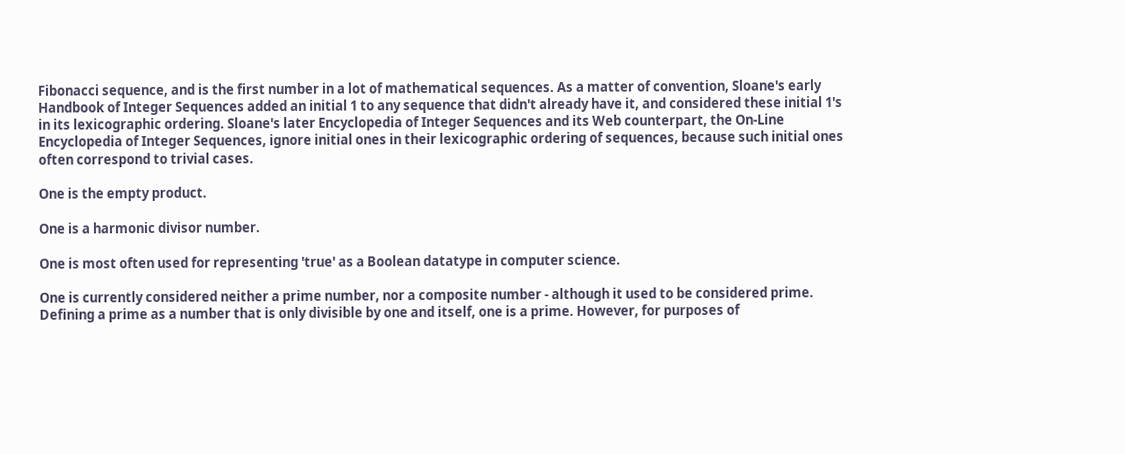Fibonacci sequence, and is the first number in a lot of mathematical sequences. As a matter of convention, Sloane's early Handbook of Integer Sequences added an initial 1 to any sequence that didn't already have it, and considered these initial 1's in its lexicographic ordering. Sloane's later Encyclopedia of Integer Sequences and its Web counterpart, the On-Line Encyclopedia of Integer Sequences, ignore initial ones in their lexicographic ordering of sequences, because such initial ones often correspond to trivial cases.

One is the empty product.

One is a harmonic divisor number.

One is most often used for representing 'true' as a Boolean datatype in computer science.

One is currently considered neither a prime number, nor a composite number - although it used to be considered prime. Defining a prime as a number that is only divisible by one and itself, one is a prime. However, for purposes of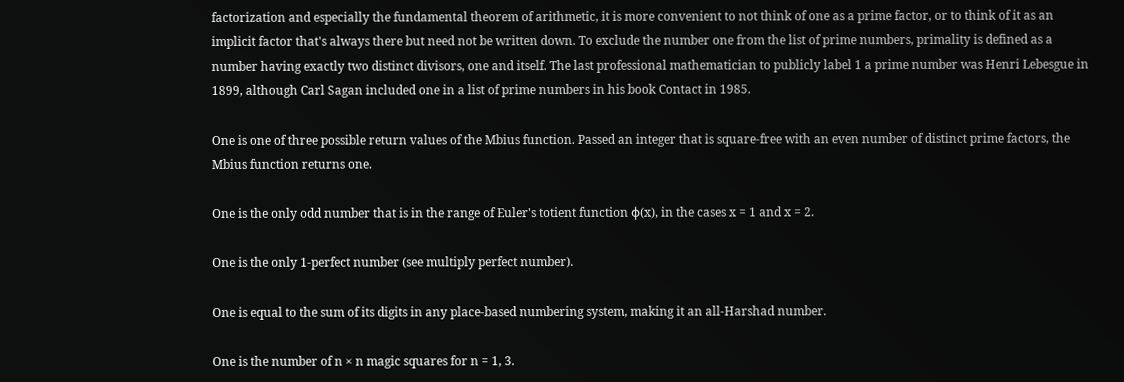factorization and especially the fundamental theorem of arithmetic, it is more convenient to not think of one as a prime factor, or to think of it as an implicit factor that's always there but need not be written down. To exclude the number one from the list of prime numbers, primality is defined as a number having exactly two distinct divisors, one and itself. The last professional mathematician to publicly label 1 a prime number was Henri Lebesgue in 1899, although Carl Sagan included one in a list of prime numbers in his book Contact in 1985.

One is one of three possible return values of the Mbius function. Passed an integer that is square-free with an even number of distinct prime factors, the Mbius function returns one.

One is the only odd number that is in the range of Euler's totient function φ(x), in the cases x = 1 and x = 2.

One is the only 1-perfect number (see multiply perfect number).

One is equal to the sum of its digits in any place-based numbering system, making it an all-Harshad number.

One is the number of n × n magic squares for n = 1, 3.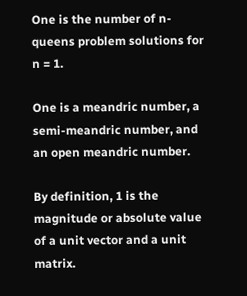One is the number of n-queens problem solutions for n = 1.

One is a meandric number, a semi-meandric number, and an open meandric number.

By definition, 1 is the magnitude or absolute value of a unit vector and a unit matrix.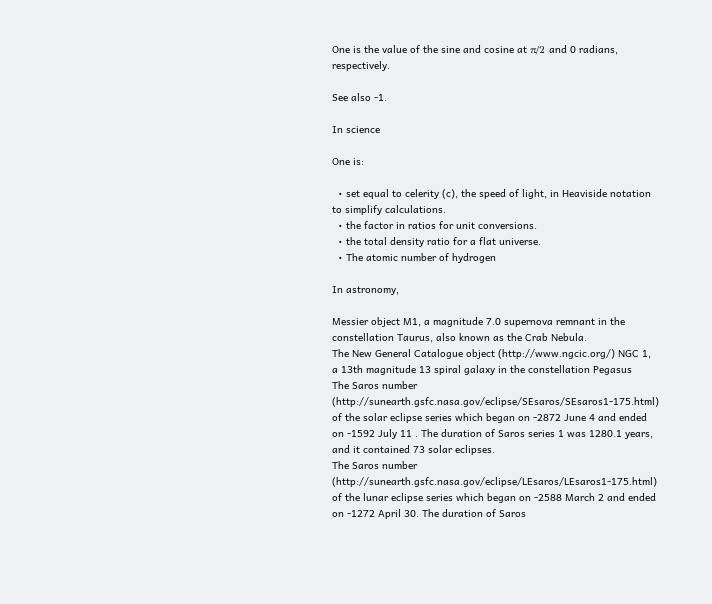One is the value of the sine and cosine at π/2 and 0 radians, respectively.

See also -1.

In science

One is:

  • set equal to celerity (c), the speed of light, in Heaviside notation to simplify calculations.
  • the factor in ratios for unit conversions.
  • the total density ratio for a flat universe.
  • The atomic number of hydrogen

In astronomy,

Messier object M1, a magnitude 7.0 supernova remnant in the constellation Taurus, also known as the Crab Nebula.
The New General Catalogue object (http://www.ngcic.org/) NGC 1, a 13th magnitude 13 spiral galaxy in the constellation Pegasus
The Saros number (http://sunearth.gsfc.nasa.gov/eclipse/SEsaros/SEsaros1-175.html) of the solar eclipse series which began on -2872 June 4 and ended on -1592 July 11 . The duration of Saros series 1 was 1280.1 years, and it contained 73 solar eclipses.
The Saros number (http://sunearth.gsfc.nasa.gov/eclipse/LEsaros/LEsaros1-175.html) of the lunar eclipse series which began on -2588 March 2 and ended on -1272 April 30. The duration of Saros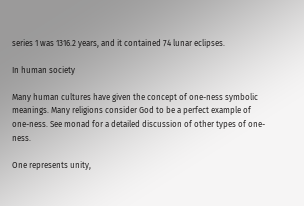series 1 was 1316.2 years, and it contained 74 lunar eclipses.

In human society

Many human cultures have given the concept of one-ness symbolic meanings. Many religions consider God to be a perfect example of one-ness. See monad for a detailed discussion of other types of one-ness.

One represents unity,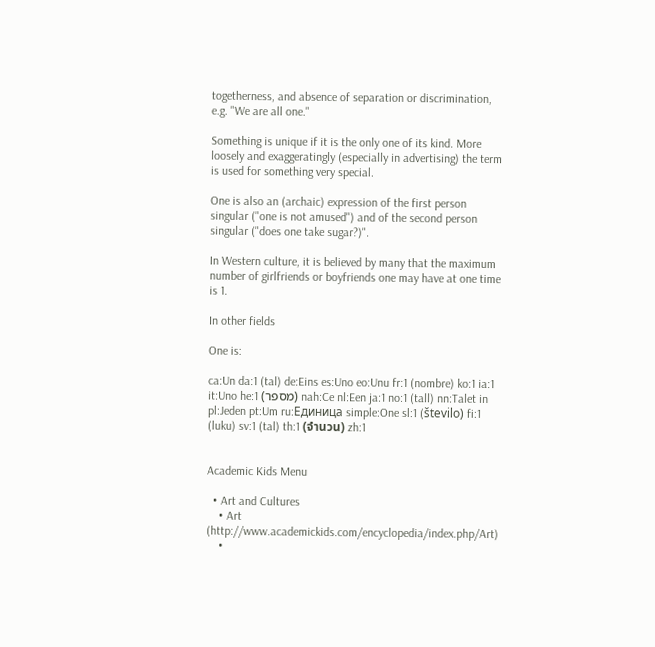togetherness, and absence of separation or discrimination, e.g. "We are all one."

Something is unique if it is the only one of its kind. More loosely and exaggeratingly (especially in advertising) the term is used for something very special.

One is also an (archaic) expression of the first person singular ("one is not amused") and of the second person singular ("does one take sugar?)".

In Western culture, it is believed by many that the maximum number of girlfriends or boyfriends one may have at one time is 1.

In other fields

One is:

ca:Un da:1 (tal) de:Eins es:Uno eo:Unu fr:1 (nombre) ko:1 ia:1 it:Uno he:1 (מספר) nah:Ce nl:Een ja:1 no:1 (tall) nn:Talet in pl:Jeden pt:Um ru:Единица simple:One sl:1 (število) fi:1 (luku) sv:1 (tal) th:1 (จำนวน) zh:1


Academic Kids Menu

  • Art and Cultures
    • Art (http://www.academickids.com/encyclopedia/index.php/Art)
    •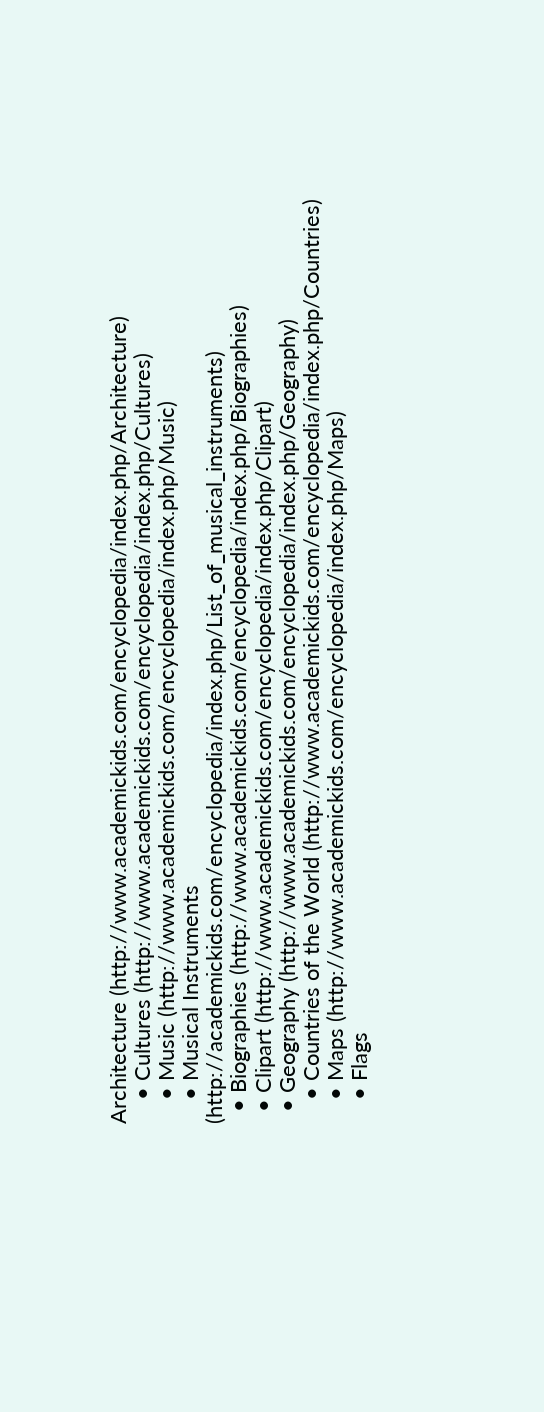Architecture (http://www.academickids.com/encyclopedia/index.php/Architecture)
    • Cultures (http://www.academickids.com/encyclopedia/index.php/Cultures)
    • Music (http://www.academickids.com/encyclopedia/index.php/Music)
    • Musical Instruments (http://academickids.com/encyclopedia/index.php/List_of_musical_instruments)
  • Biographies (http://www.academickids.com/encyclopedia/index.php/Biographies)
  • Clipart (http://www.academickids.com/encyclopedia/index.php/Clipart)
  • Geography (http://www.academickids.com/encyclopedia/index.php/Geography)
    • Countries of the World (http://www.academickids.com/encyclopedia/index.php/Countries)
    • Maps (http://www.academickids.com/encyclopedia/index.php/Maps)
    • Flags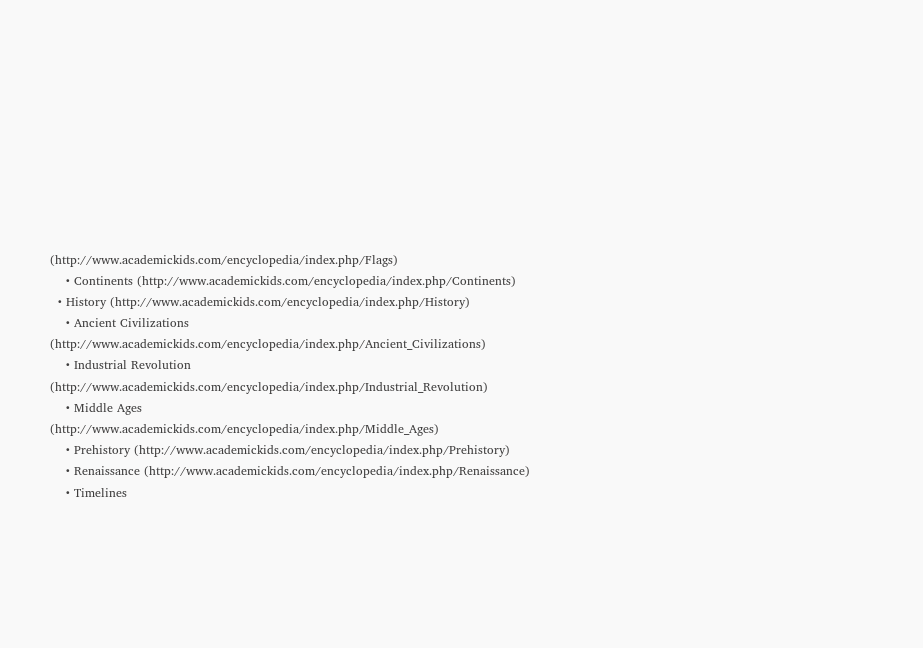(http://www.academickids.com/encyclopedia/index.php/Flags)
    • Continents (http://www.academickids.com/encyclopedia/index.php/Continents)
  • History (http://www.academickids.com/encyclopedia/index.php/History)
    • Ancient Civilizations (http://www.academickids.com/encyclopedia/index.php/Ancient_Civilizations)
    • Industrial Revolution (http://www.academickids.com/encyclopedia/index.php/Industrial_Revolution)
    • Middle Ages (http://www.academickids.com/encyclopedia/index.php/Middle_Ages)
    • Prehistory (http://www.academickids.com/encyclopedia/index.php/Prehistory)
    • Renaissance (http://www.academickids.com/encyclopedia/index.php/Renaissance)
    • Timelines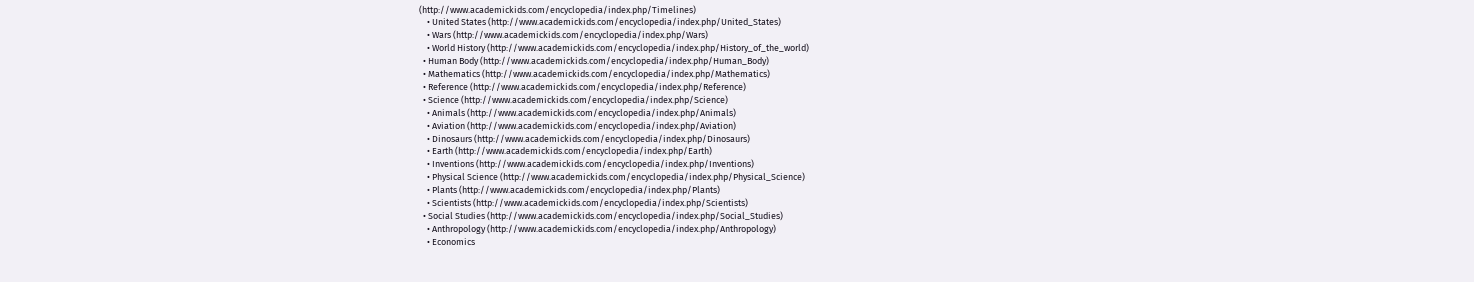(http://www.academickids.com/encyclopedia/index.php/Timelines)
    • United States (http://www.academickids.com/encyclopedia/index.php/United_States)
    • Wars (http://www.academickids.com/encyclopedia/index.php/Wars)
    • World History (http://www.academickids.com/encyclopedia/index.php/History_of_the_world)
  • Human Body (http://www.academickids.com/encyclopedia/index.php/Human_Body)
  • Mathematics (http://www.academickids.com/encyclopedia/index.php/Mathematics)
  • Reference (http://www.academickids.com/encyclopedia/index.php/Reference)
  • Science (http://www.academickids.com/encyclopedia/index.php/Science)
    • Animals (http://www.academickids.com/encyclopedia/index.php/Animals)
    • Aviation (http://www.academickids.com/encyclopedia/index.php/Aviation)
    • Dinosaurs (http://www.academickids.com/encyclopedia/index.php/Dinosaurs)
    • Earth (http://www.academickids.com/encyclopedia/index.php/Earth)
    • Inventions (http://www.academickids.com/encyclopedia/index.php/Inventions)
    • Physical Science (http://www.academickids.com/encyclopedia/index.php/Physical_Science)
    • Plants (http://www.academickids.com/encyclopedia/index.php/Plants)
    • Scientists (http://www.academickids.com/encyclopedia/index.php/Scientists)
  • Social Studies (http://www.academickids.com/encyclopedia/index.php/Social_Studies)
    • Anthropology (http://www.academickids.com/encyclopedia/index.php/Anthropology)
    • Economics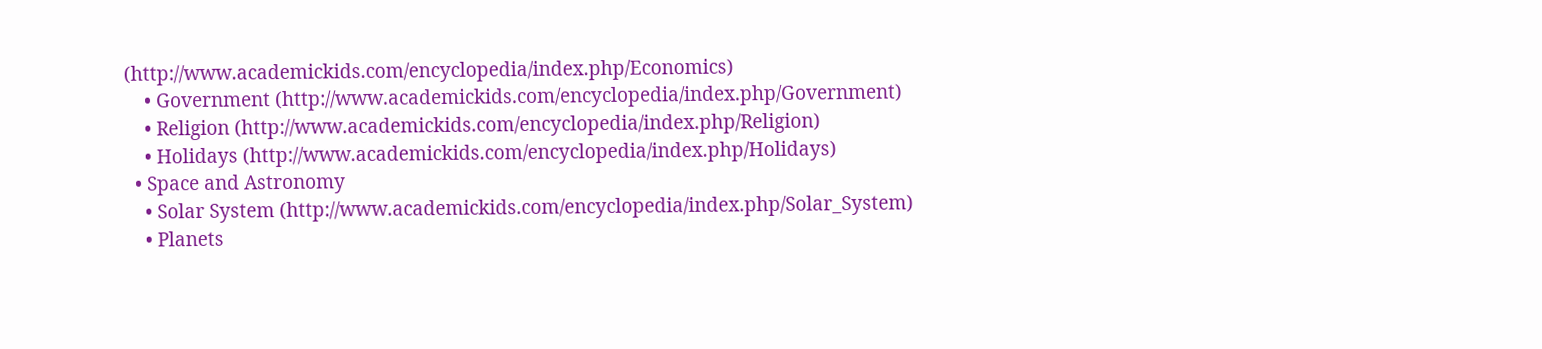(http://www.academickids.com/encyclopedia/index.php/Economics)
    • Government (http://www.academickids.com/encyclopedia/index.php/Government)
    • Religion (http://www.academickids.com/encyclopedia/index.php/Religion)
    • Holidays (http://www.academickids.com/encyclopedia/index.php/Holidays)
  • Space and Astronomy
    • Solar System (http://www.academickids.com/encyclopedia/index.php/Solar_System)
    • Planets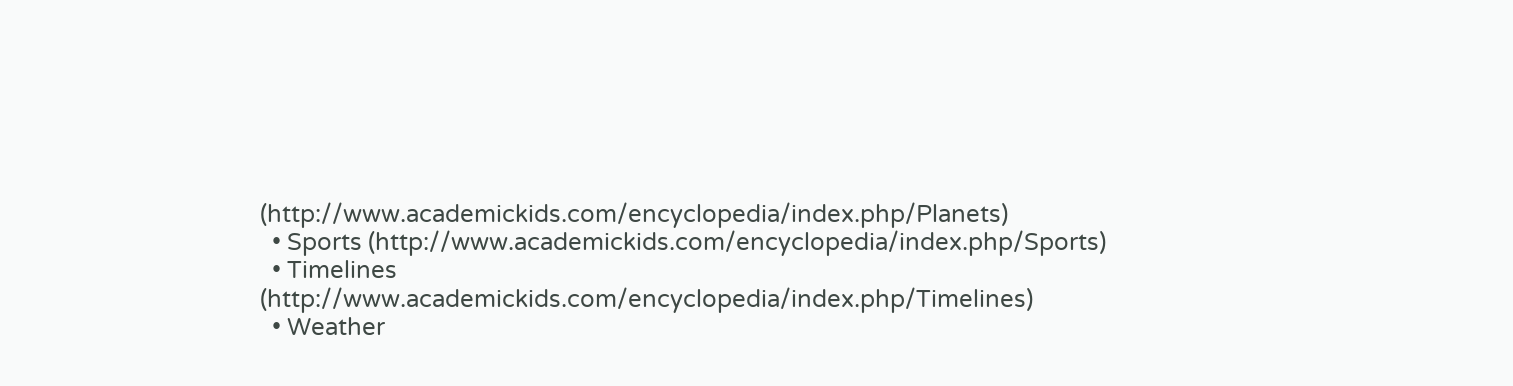(http://www.academickids.com/encyclopedia/index.php/Planets)
  • Sports (http://www.academickids.com/encyclopedia/index.php/Sports)
  • Timelines (http://www.academickids.com/encyclopedia/index.php/Timelines)
  • Weather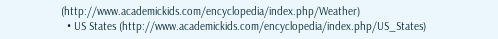(http://www.academickids.com/encyclopedia/index.php/Weather)
  • US States (http://www.academickids.com/encyclopedia/index.php/US_States)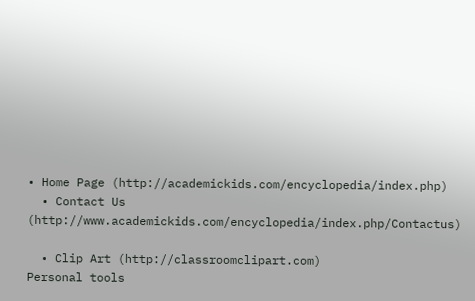• Home Page (http://academickids.com/encyclopedia/index.php)
  • Contact Us (http://www.academickids.com/encyclopedia/index.php/Contactus)

  • Clip Art (http://classroomclipart.com)
Personal tools